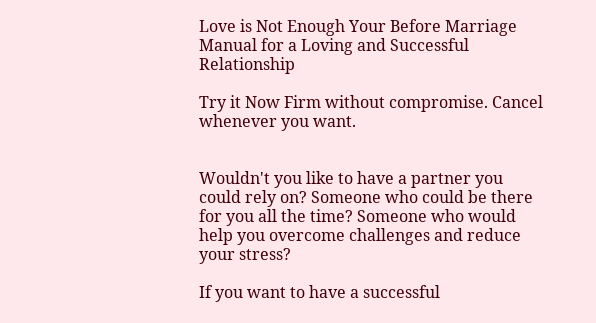Love is Not Enough Your Before Marriage Manual for a Loving and Successful Relationship

Try it Now Firm without compromise. Cancel whenever you want.


Wouldn't you like to have a partner you could rely on? Someone who could be there for you all the time? Someone who would help you overcome challenges and reduce your stress?

If you want to have a successful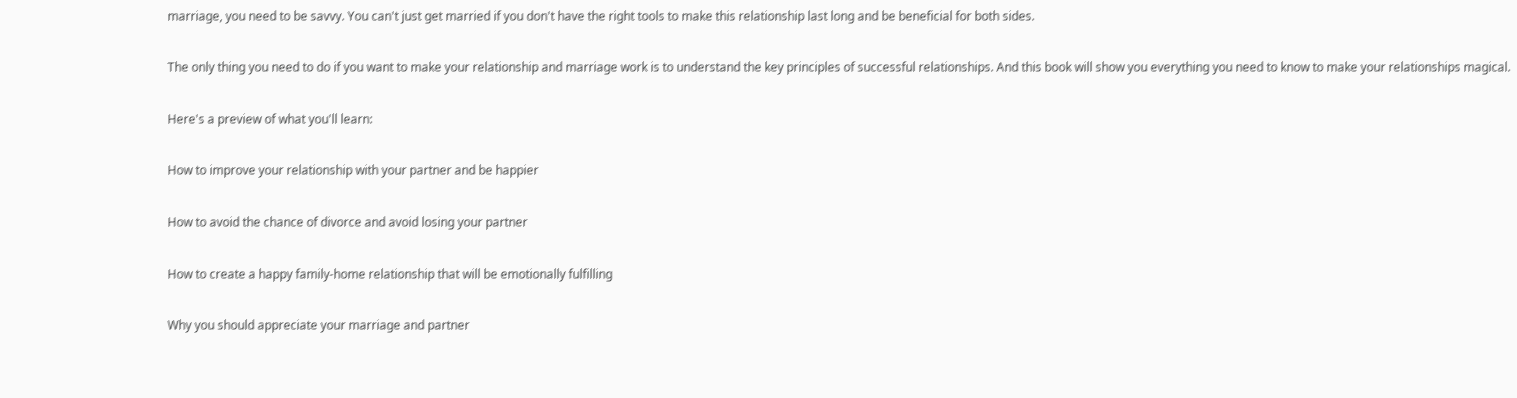marriage, you need to be savvy. You can't just get married if you don't have the right tools to make this relationship last long and be beneficial for both sides.

The only thing you need to do if you want to make your relationship and marriage work is to understand the key principles of successful relationships. And this book will show you everything you need to know to make your relationships magical.

Here's a preview of what you'll learn:

How to improve your relationship with your partner and be happier

How to avoid the chance of divorce and avoid losing your partner

How to create a happy family-home relationship that will be emotionally fulfilling

Why you should appreciate your marriage and partner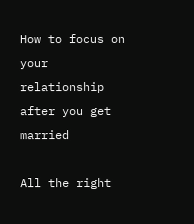How to focus on your relationship after you get married

All the right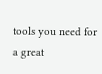tools you need for a great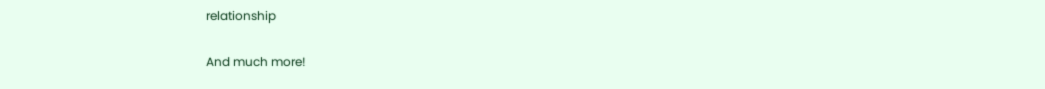relationship

And much more!